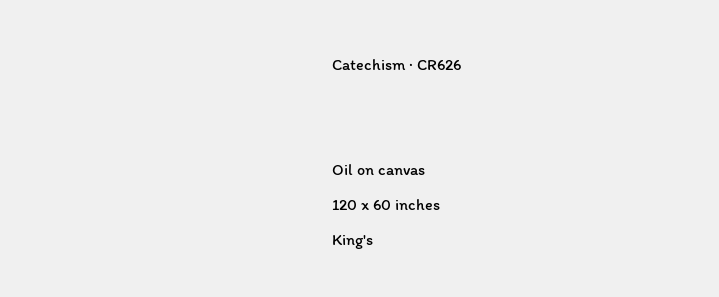Catechism · CR626





Oil on canvas

120 x 60 inches

King's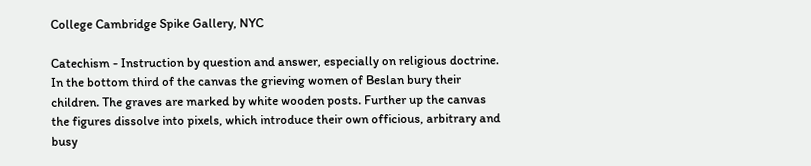College Cambridge Spike Gallery, NYC

Catechism - Instruction by question and answer, especially on religious doctrine. In the bottom third of the canvas the grieving women of Beslan bury their children. The graves are marked by white wooden posts. Further up the canvas the figures dissolve into pixels, which introduce their own officious, arbitrary and busy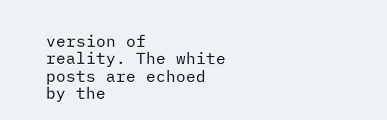version of reality. The white posts are echoed by the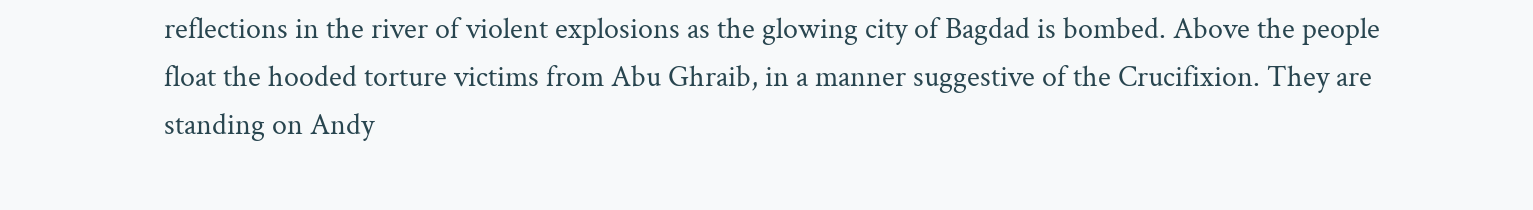reflections in the river of violent explosions as the glowing city of Bagdad is bombed. Above the people float the hooded torture victims from Abu Ghraib, in a manner suggestive of the Crucifixion. They are standing on Andy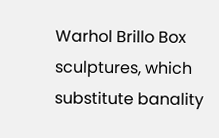Warhol Brillo Box sculptures, which substitute banality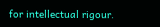for intellectual rigour.